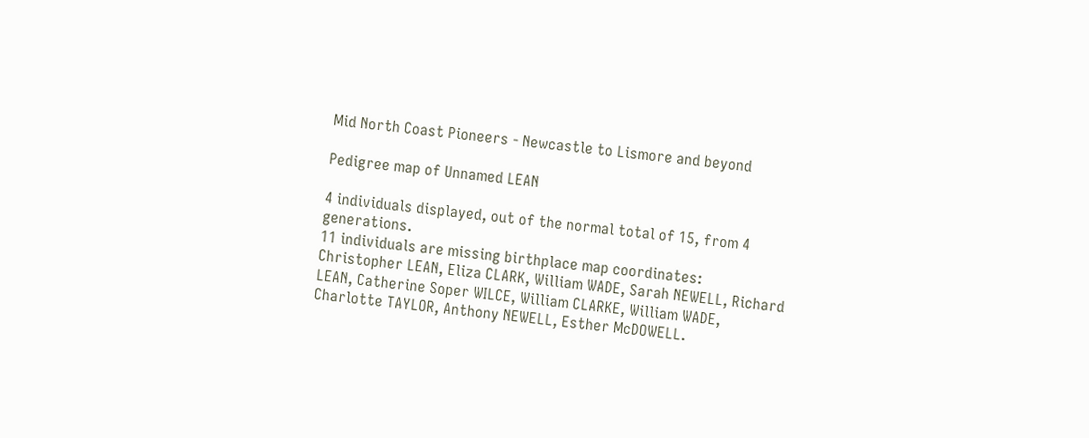Mid North Coast Pioneers - Newcastle to Lismore and beyond

Pedigree map of Unnamed LEAN

4 individuals displayed, out of the normal total of 15, from 4 generations.
11 individuals are missing birthplace map coordinates: Christopher LEAN, Eliza CLARK, William WADE, Sarah NEWELL, Richard LEAN, Catherine Soper WILCE, William CLARKE, William WADE, Charlotte TAYLOR, Anthony NEWELL, Esther McDOWELL.